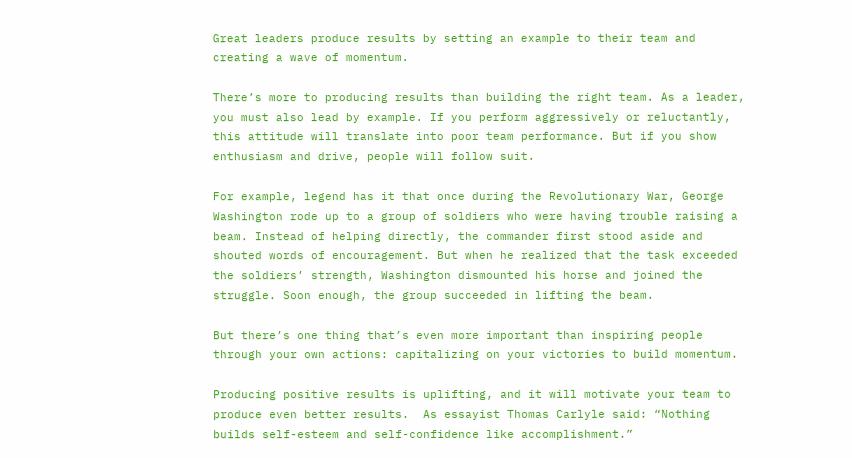Great leaders produce results by setting an example to their team and creating a wave of momentum.

There’s more to producing results than building the right team. As a leader, you must also lead by example. If you perform aggressively or reluctantly, this attitude will translate into poor team performance. But if you show enthusiasm and drive, people will follow suit.

For example, legend has it that once during the Revolutionary War, George Washington rode up to a group of soldiers who were having trouble raising a beam. Instead of helping directly, the commander first stood aside and shouted words of encouragement. But when he realized that the task exceeded the soldiers’ strength, Washington dismounted his horse and joined the struggle. Soon enough, the group succeeded in lifting the beam.

But there’s one thing that’s even more important than inspiring people through your own actions: capitalizing on your victories to build momentum.

Producing positive results is uplifting, and it will motivate your team to produce even better results.  As essayist Thomas Carlyle said: “Nothing builds self-esteem and self-confidence like accomplishment.”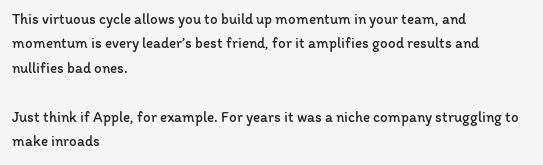This virtuous cycle allows you to build up momentum in your team, and momentum is every leader’s best friend, for it amplifies good results and nullifies bad ones.

Just think if Apple, for example. For years it was a niche company struggling to make inroads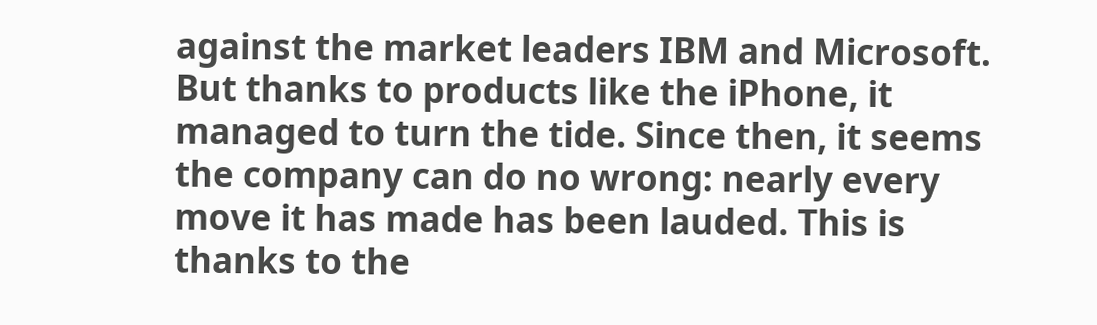against the market leaders IBM and Microsoft. But thanks to products like the iPhone, it managed to turn the tide. Since then, it seems the company can do no wrong: nearly every move it has made has been lauded. This is thanks to the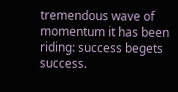tremendous wave of momentum it has been riding: success begets success.